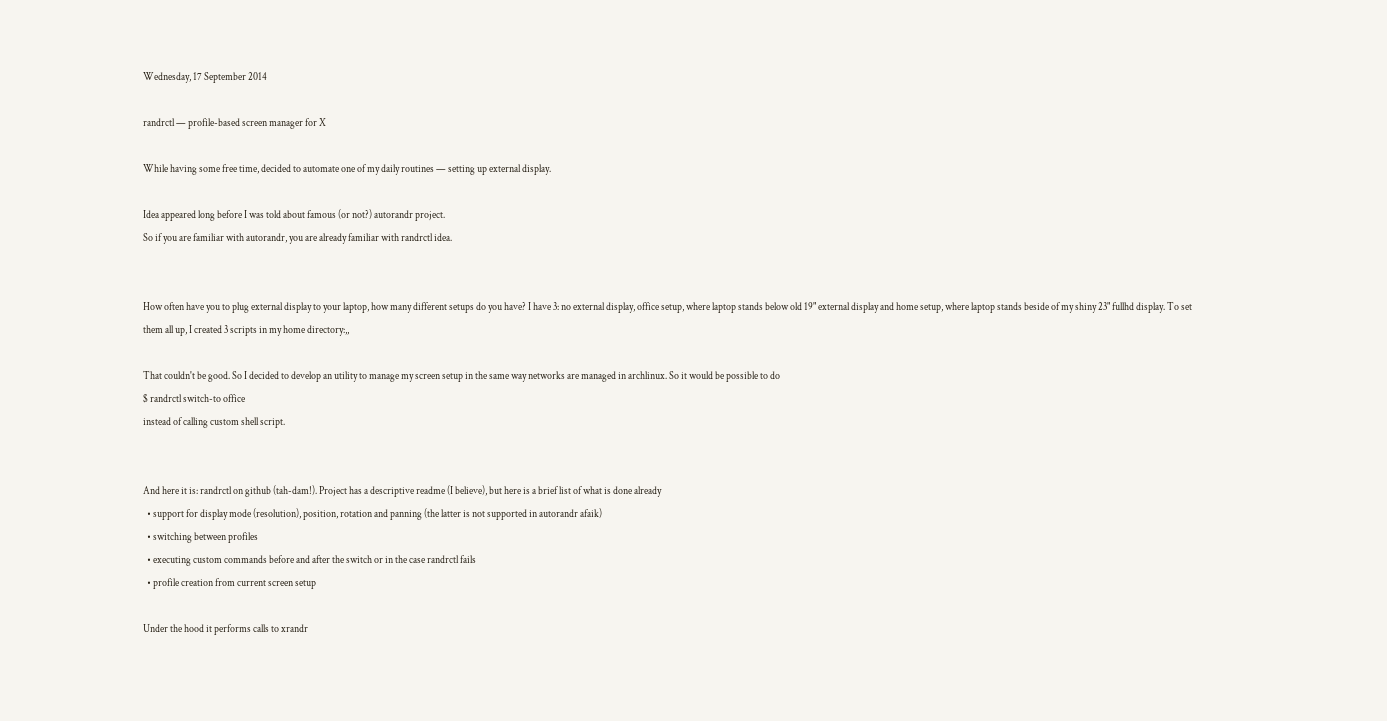Wednesday, 17 September 2014

randrctl — profile-based screen manager for X

While having some free time, decided to automate one of my daily routines — setting up external display.

Idea appeared long before I was told about famous (or not?) autorandr project.
So if you are familiar with autorandr, you are already familiar with randrctl idea.


How often have you to plug external display to your laptop, how many different setups do you have? I have 3: no external display, office setup, where laptop stands below old 19" external display and home setup, where laptop stands beside of my shiny 23" fullhd display. To set them all up, I created 3 scripts in my home directory:,,

That couldn't be good. So I decided to develop an utility to manage my screen setup in the same way networks are managed in archlinux. So it would be possible to do
$ randrctl switch-to office
instead of calling custom shell script.


And here it is: randrctl on github (tah-dam!). Project has a descriptive readme (I believe), but here is a brief list of what is done already
  • support for display mode (resolution), position, rotation and panning (the latter is not supported in autorandr afaik)
  • switching between profiles
  • executing custom commands before and after the switch or in the case randrctl fails
  • profile creation from current screen setup

Under the hood it performs calls to xrandr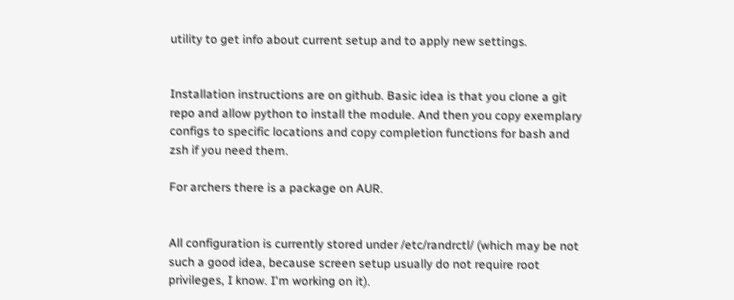utility to get info about current setup and to apply new settings.


Installation instructions are on github. Basic idea is that you clone a git repo and allow python to install the module. And then you copy exemplary configs to specific locations and copy completion functions for bash and zsh if you need them.

For archers there is a package on AUR.


All configuration is currently stored under /etc/randrctl/ (which may be not such a good idea, because screen setup usually do not require root privileges, I know. I'm working on it).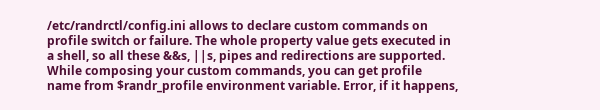/etc/randrctl/config.ini allows to declare custom commands on profile switch or failure. The whole property value gets executed in a shell, so all these &&s, ||s, pipes and redirections are supported. While composing your custom commands, you can get profile name from $randr_profile environment variable. Error, if it happens,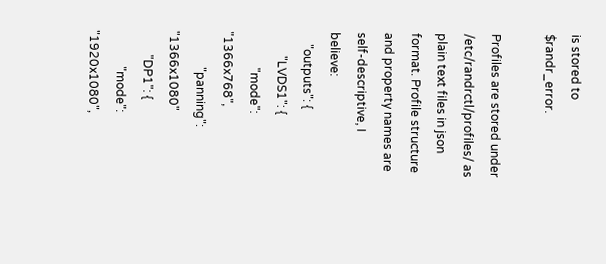is stored to $randr_error.

Profiles are stored under /etc/randrctl/profiles/ as plain text files in json format. Profile structure and property names are self-descriptive, I believe:
    "outputs": {
        "LVDS1": {
            "mode": "1366x768",
            "panning": "1366x1080"
        "DP1": {
            "mode": "1920x1080",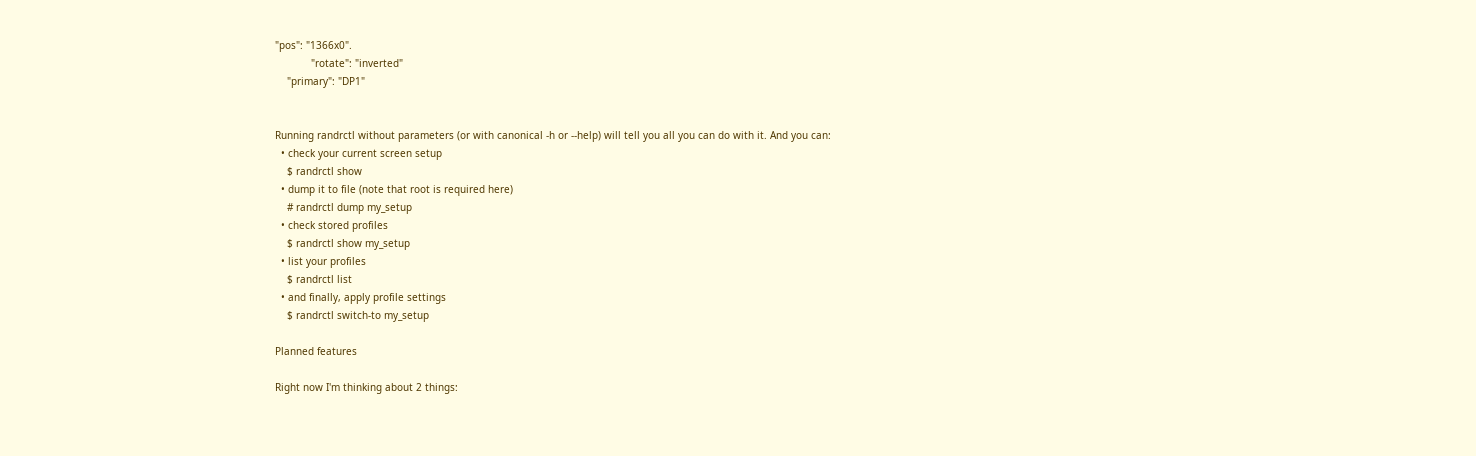"pos": "1366x0".
            "rotate": "inverted"
    "primary": "DP1"


Running randrctl without parameters (or with canonical -h or --help) will tell you all you can do with it. And you can:
  • check your current screen setup
    $ randrctl show
  • dump it to file (note that root is required here)
    # randrctl dump my_setup
  • check stored profiles
    $ randrctl show my_setup
  • list your profiles
    $ randrctl list
  • and finally, apply profile settings
    $ randrctl switch-to my_setup

Planned features

Right now I'm thinking about 2 things: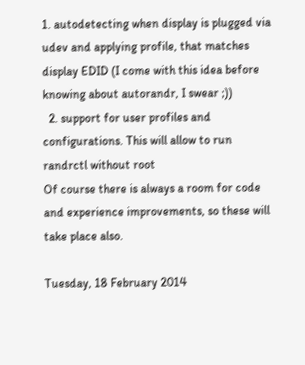1. autodetecting when display is plugged via udev and applying profile, that matches display EDID (I come with this idea before knowing about autorandr, I swear ;))
  2. support for user profiles and configurations. This will allow to run randrctl without root
Of course there is always a room for code and experience improvements, so these will take place also.

Tuesday, 18 February 2014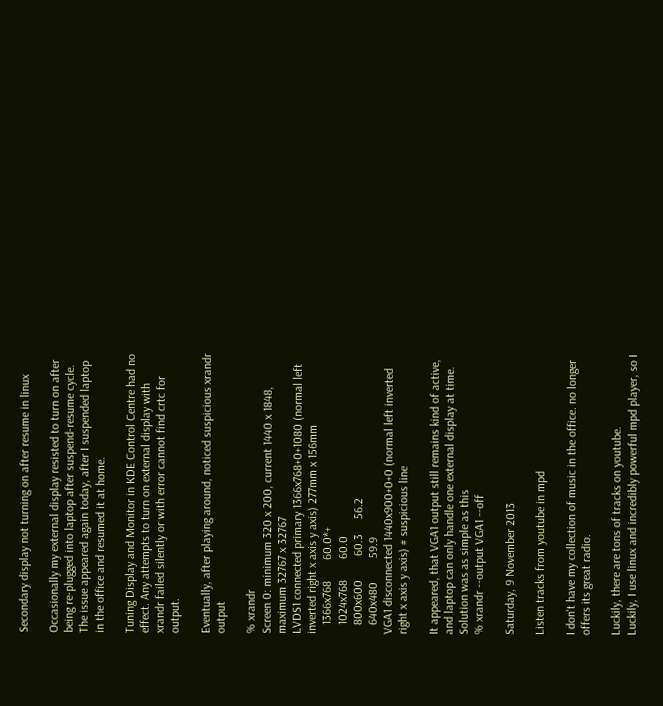Secondary display not turning on after resume in linux

Occasionally my external display resisted to turn on after being re-plugged into laptop after suspend-resume cycle. The issue appeared again today, after I suspended laptop in the office and resumed it at home.

Tuning Display and Monitor in KDE Control Centre had no effect. Any attempts to turn on external display with xrandr failed silently or with error cannot find crtc for output.

Eventually, after playing around, noticed suspicious xrandr output

% xrandr
Screen 0: minimum 320 x 200, current 1440 x 1848, maximum 32767 x 32767
LVDS1 connected primary 1366x768+0+1080 (normal left inverted right x axis y axis) 277mm x 156mm
   1366x768       60.0*+
   1024x768       60.0
   800x600        60.3     56.2
   640x480        59.9
VGA1 disconnected 1440x900+0+0 (normal left inverted right x axis y axis) # suspicious line

It appeared, that VGA1 output still remains kind of active, and laptop can only handle one external display at time.
Solution was as simple as this
% xrandr --output VGA1 --off

Saturday, 9 November 2013

Listen tracks from youtube in mpd

I don't have my collection of music in the office. no longer offers its great radio.

Luckily, there are tons of tracks on youtube.
Luckily, I use linux and incredibly powerful mpd player, so I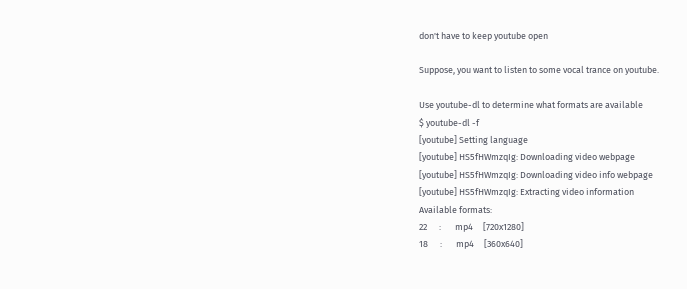don't have to keep youtube open

Suppose, you want to listen to some vocal trance on youtube.

Use youtube-dl to determine what formats are available
$ youtube-dl -f
[youtube] Setting language
[youtube] HS5fHWmzqIg: Downloading video webpage
[youtube] HS5fHWmzqIg: Downloading video info webpage
[youtube] HS5fHWmzqIg: Extracting video information
Available formats:
22      :       mp4     [720x1280]
18      :       mp4     [360x640]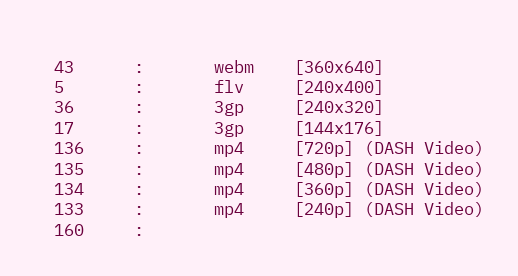43      :       webm    [360x640]
5       :       flv     [240x400]
36      :       3gp     [240x320]
17      :       3gp     [144x176]
136     :       mp4     [720p] (DASH Video)
135     :       mp4     [480p] (DASH Video)
134     :       mp4     [360p] (DASH Video)
133     :       mp4     [240p] (DASH Video)
160     :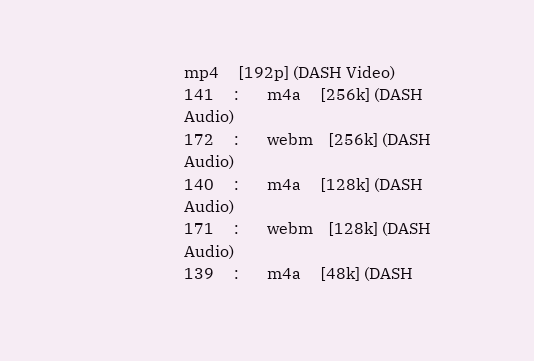mp4     [192p] (DASH Video)
141     :       m4a     [256k] (DASH Audio)
172     :       webm    [256k] (DASH Audio)
140     :       m4a     [128k] (DASH Audio)
171     :       webm    [128k] (DASH Audio)
139     :       m4a     [48k] (DASH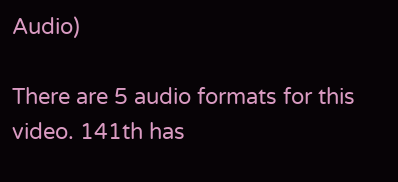Audio)

There are 5 audio formats for this video. 141th has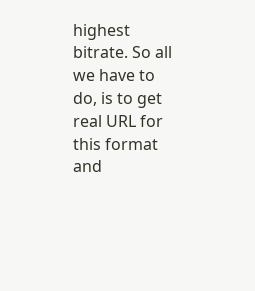highest bitrate. So all we have to do, is to get real URL for this format and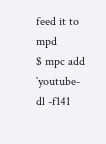feed it to mpd
$ mpc add `youtube-dl -f141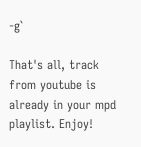-g`

That's all, track from youtube is already in your mpd playlist. Enjoy!